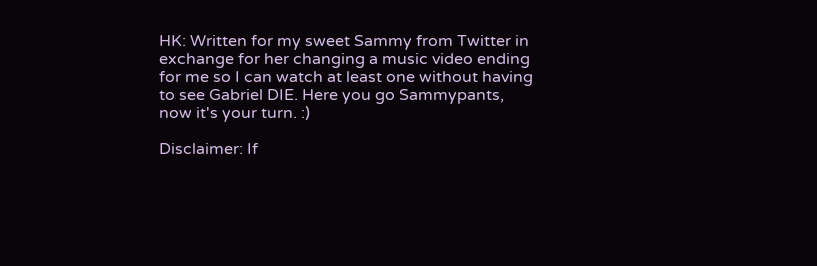HK: Written for my sweet Sammy from Twitter in exchange for her changing a music video ending for me so I can watch at least one without having to see Gabriel DIE. Here you go Sammypants, now it's your turn. :)

Disclaimer: If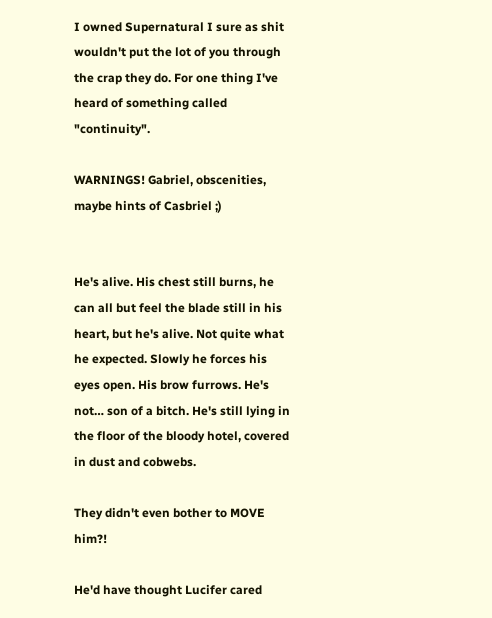I owned Supernatural I sure as shit wouldn't put the lot of you through the crap they do. For one thing I've heard of something called "continuity".

WARNINGS! Gabriel, obscenities, maybe hints of Casbriel ;)


He's alive. His chest still burns, he can all but feel the blade still in his heart, but he's alive. Not quite what he expected. Slowly he forces his eyes open. His brow furrows. He's not… son of a bitch. He's still lying in the floor of the bloody hotel, covered in dust and cobwebs.

They didn't even bother to MOVE him?!

He'd have thought Lucifer cared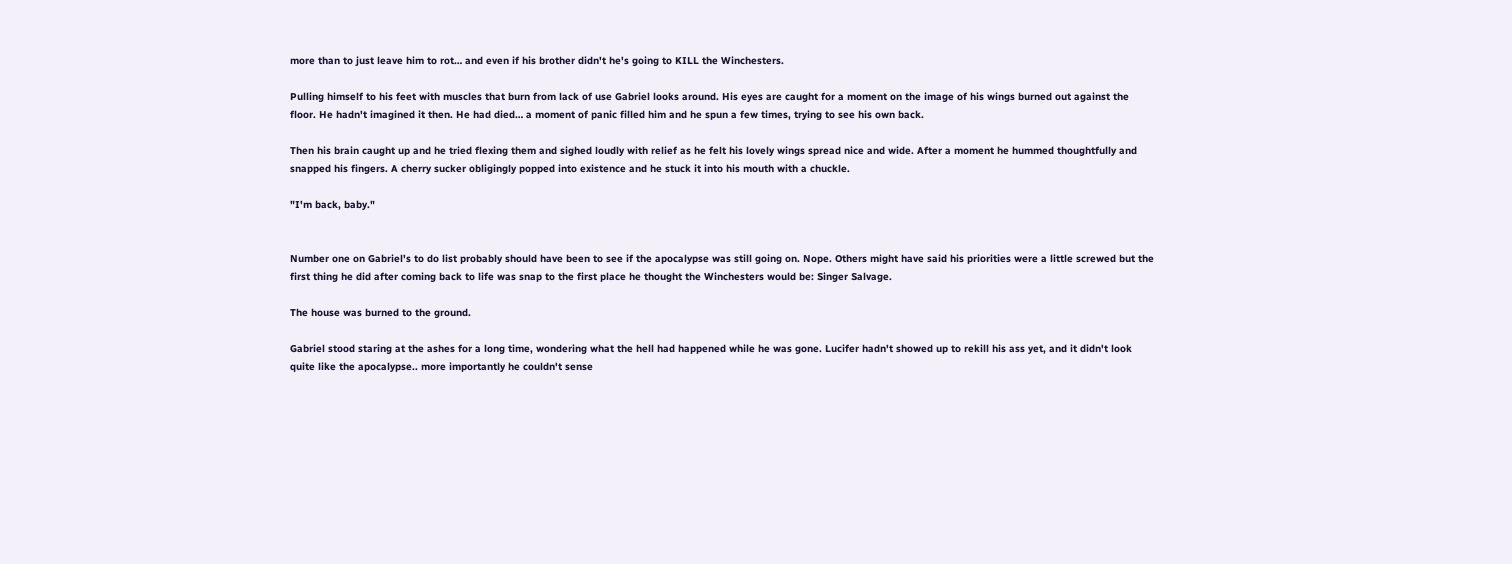more than to just leave him to rot… and even if his brother didn't he's going to KILL the Winchesters.

Pulling himself to his feet with muscles that burn from lack of use Gabriel looks around. His eyes are caught for a moment on the image of his wings burned out against the floor. He hadn't imagined it then. He had died… a moment of panic filled him and he spun a few times, trying to see his own back.

Then his brain caught up and he tried flexing them and sighed loudly with relief as he felt his lovely wings spread nice and wide. After a moment he hummed thoughtfully and snapped his fingers. A cherry sucker obligingly popped into existence and he stuck it into his mouth with a chuckle.

"I'm back, baby."


Number one on Gabriel's to do list probably should have been to see if the apocalypse was still going on. Nope. Others might have said his priorities were a little screwed but the first thing he did after coming back to life was snap to the first place he thought the Winchesters would be: Singer Salvage.

The house was burned to the ground.

Gabriel stood staring at the ashes for a long time, wondering what the hell had happened while he was gone. Lucifer hadn't showed up to rekill his ass yet, and it didn't look quite like the apocalypse.. more importantly he couldn't sense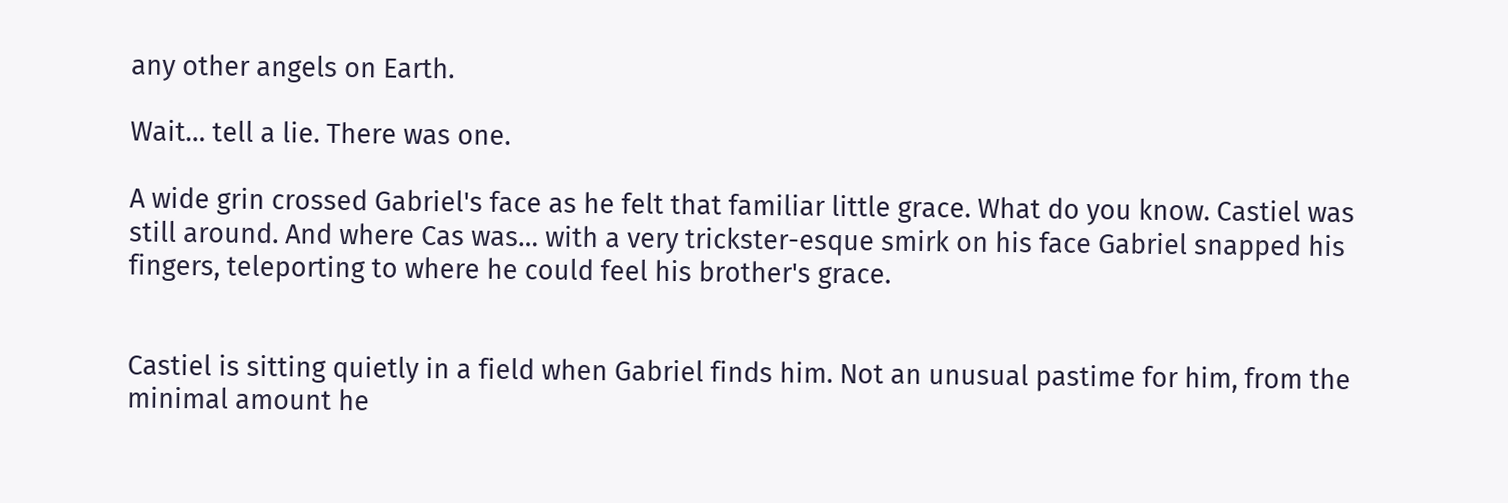any other angels on Earth.

Wait… tell a lie. There was one.

A wide grin crossed Gabriel's face as he felt that familiar little grace. What do you know. Castiel was still around. And where Cas was… with a very trickster-esque smirk on his face Gabriel snapped his fingers, teleporting to where he could feel his brother's grace.


Castiel is sitting quietly in a field when Gabriel finds him. Not an unusual pastime for him, from the minimal amount he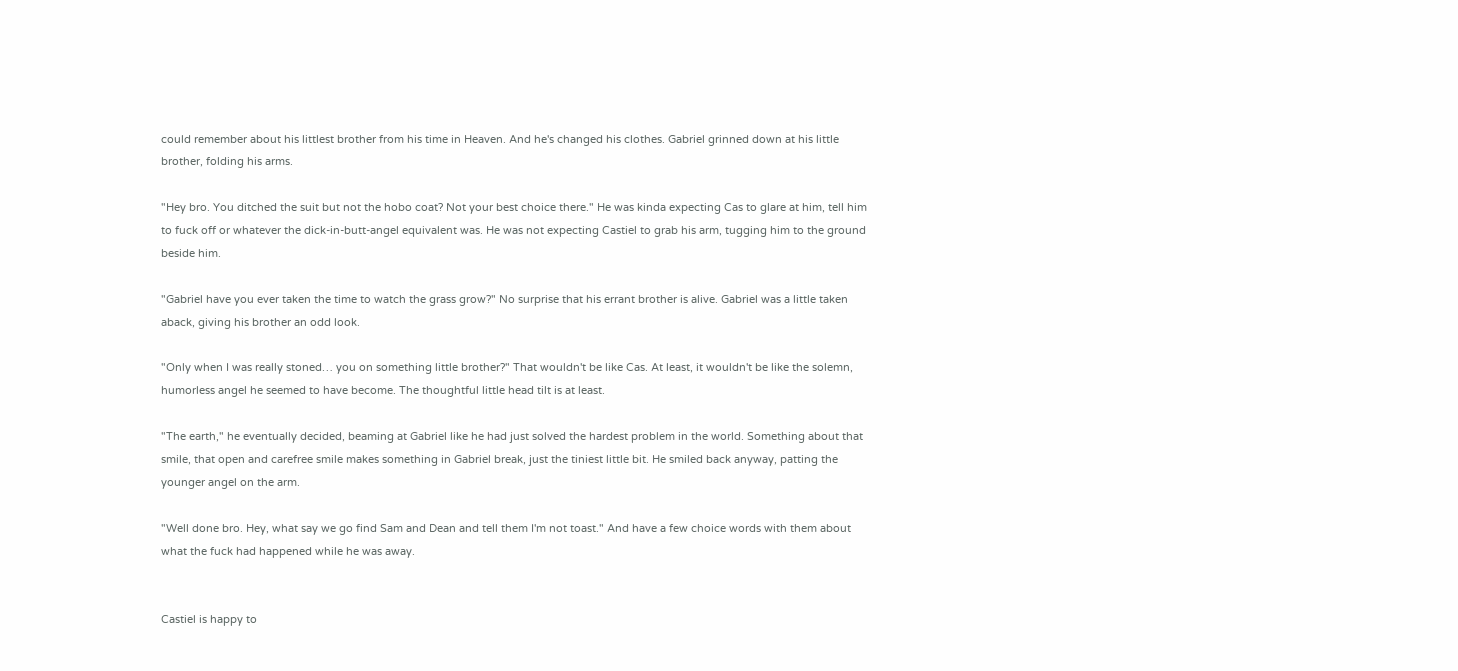could remember about his littlest brother from his time in Heaven. And he's changed his clothes. Gabriel grinned down at his little brother, folding his arms.

"Hey bro. You ditched the suit but not the hobo coat? Not your best choice there." He was kinda expecting Cas to glare at him, tell him to fuck off or whatever the dick-in-butt-angel equivalent was. He was not expecting Castiel to grab his arm, tugging him to the ground beside him.

"Gabriel have you ever taken the time to watch the grass grow?" No surprise that his errant brother is alive. Gabriel was a little taken aback, giving his brother an odd look.

"Only when I was really stoned… you on something little brother?" That wouldn't be like Cas. At least, it wouldn't be like the solemn, humorless angel he seemed to have become. The thoughtful little head tilt is at least.

"The earth," he eventually decided, beaming at Gabriel like he had just solved the hardest problem in the world. Something about that smile, that open and carefree smile makes something in Gabriel break, just the tiniest little bit. He smiled back anyway, patting the younger angel on the arm.

"Well done bro. Hey, what say we go find Sam and Dean and tell them I'm not toast." And have a few choice words with them about what the fuck had happened while he was away.


Castiel is happy to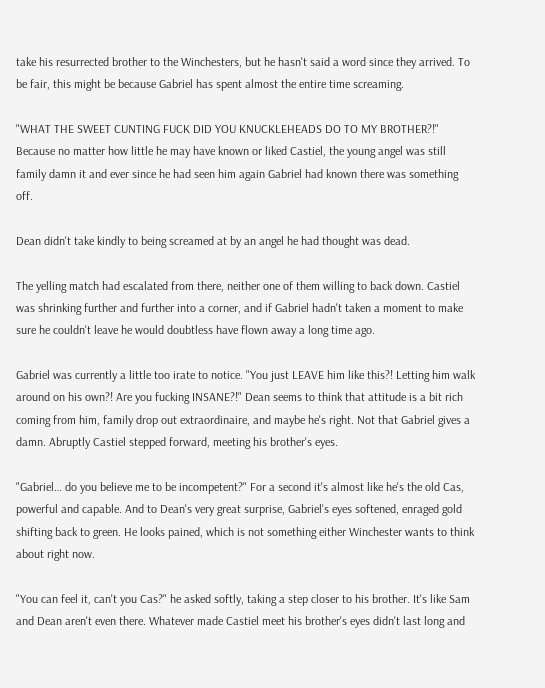take his resurrected brother to the Winchesters, but he hasn't said a word since they arrived. To be fair, this might be because Gabriel has spent almost the entire time screaming.

"WHAT THE SWEET CUNTING FUCK DID YOU KNUCKLEHEADS DO TO MY BROTHER?!" Because no matter how little he may have known or liked Castiel, the young angel was still family damn it and ever since he had seen him again Gabriel had known there was something off.

Dean didn't take kindly to being screamed at by an angel he had thought was dead.

The yelling match had escalated from there, neither one of them willing to back down. Castiel was shrinking further and further into a corner, and if Gabriel hadn't taken a moment to make sure he couldn't leave he would doubtless have flown away a long time ago.

Gabriel was currently a little too irate to notice. "You just LEAVE him like this?! Letting him walk around on his own?! Are you fucking INSANE?!" Dean seems to think that attitude is a bit rich coming from him, family drop out extraordinaire, and maybe he's right. Not that Gabriel gives a damn. Abruptly Castiel stepped forward, meeting his brother's eyes.

"Gabriel… do you believe me to be incompetent?" For a second it's almost like he's the old Cas, powerful and capable. And to Dean's very great surprise, Gabriel's eyes softened, enraged gold shifting back to green. He looks pained, which is not something either Winchester wants to think about right now.

"You can feel it, can't you Cas?" he asked softly, taking a step closer to his brother. It's like Sam and Dean aren't even there. Whatever made Castiel meet his brother's eyes didn't last long and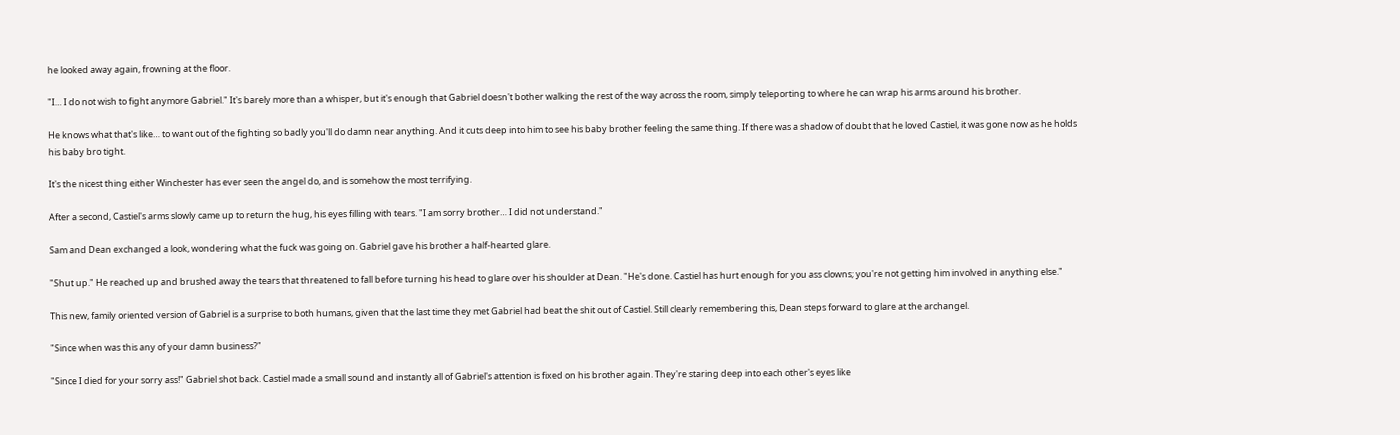he looked away again, frowning at the floor.

"I… I do not wish to fight anymore Gabriel." It's barely more than a whisper, but it's enough that Gabriel doesn't bother walking the rest of the way across the room, simply teleporting to where he can wrap his arms around his brother.

He knows what that's like… to want out of the fighting so badly you'll do damn near anything. And it cuts deep into him to see his baby brother feeling the same thing. If there was a shadow of doubt that he loved Castiel, it was gone now as he holds his baby bro tight.

It's the nicest thing either Winchester has ever seen the angel do, and is somehow the most terrifying.

After a second, Castiel's arms slowly came up to return the hug, his eyes filling with tears. "I am sorry brother… I did not understand."

Sam and Dean exchanged a look, wondering what the fuck was going on. Gabriel gave his brother a half-hearted glare.

"Shut up." He reached up and brushed away the tears that threatened to fall before turning his head to glare over his shoulder at Dean. "He's done. Castiel has hurt enough for you ass clowns; you're not getting him involved in anything else."

This new, family oriented version of Gabriel is a surprise to both humans, given that the last time they met Gabriel had beat the shit out of Castiel. Still clearly remembering this, Dean steps forward to glare at the archangel.

"Since when was this any of your damn business?"

"Since I died for your sorry ass!" Gabriel shot back. Castiel made a small sound and instantly all of Gabriel's attention is fixed on his brother again. They're staring deep into each other's eyes like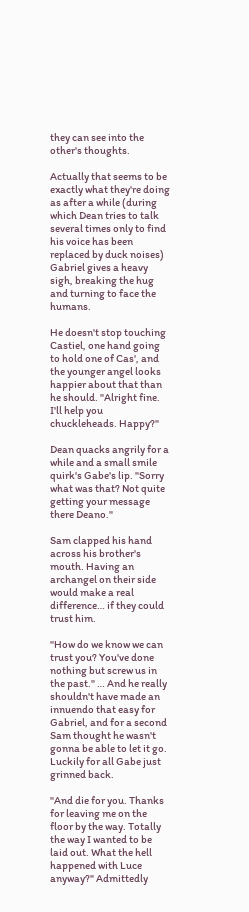they can see into the other's thoughts.

Actually that seems to be exactly what they're doing as after a while (during which Dean tries to talk several times only to find his voice has been replaced by duck noises) Gabriel gives a heavy sigh, breaking the hug and turning to face the humans.

He doesn't stop touching Castiel, one hand going to hold one of Cas', and the younger angel looks happier about that than he should. "Alright fine. I'll help you chuckleheads. Happy?"

Dean quacks angrily for a while and a small smile quirk's Gabe's lip. "Sorry what was that? Not quite getting your message there Deano."

Sam clapped his hand across his brother's mouth. Having an archangel on their side would make a real difference… if they could trust him.

"How do we know we can trust you? You've done nothing but screw us in the past." … And he really shouldn't have made an innuendo that easy for Gabriel, and for a second Sam thought he wasn't gonna be able to let it go. Luckily for all Gabe just grinned back.

"And die for you. Thanks for leaving me on the floor by the way. Totally the way I wanted to be laid out. What the hell happened with Luce anyway?" Admittedly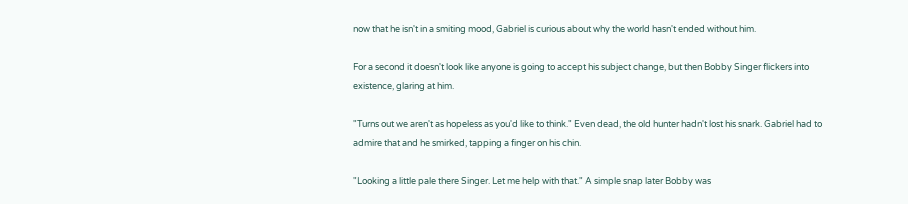now that he isn't in a smiting mood, Gabriel is curious about why the world hasn't ended without him.

For a second it doesn't look like anyone is going to accept his subject change, but then Bobby Singer flickers into existence, glaring at him.

"Turns out we aren't as hopeless as you'd like to think." Even dead, the old hunter hadn't lost his snark. Gabriel had to admire that and he smirked, tapping a finger on his chin.

"Looking a little pale there Singer. Let me help with that." A simple snap later Bobby was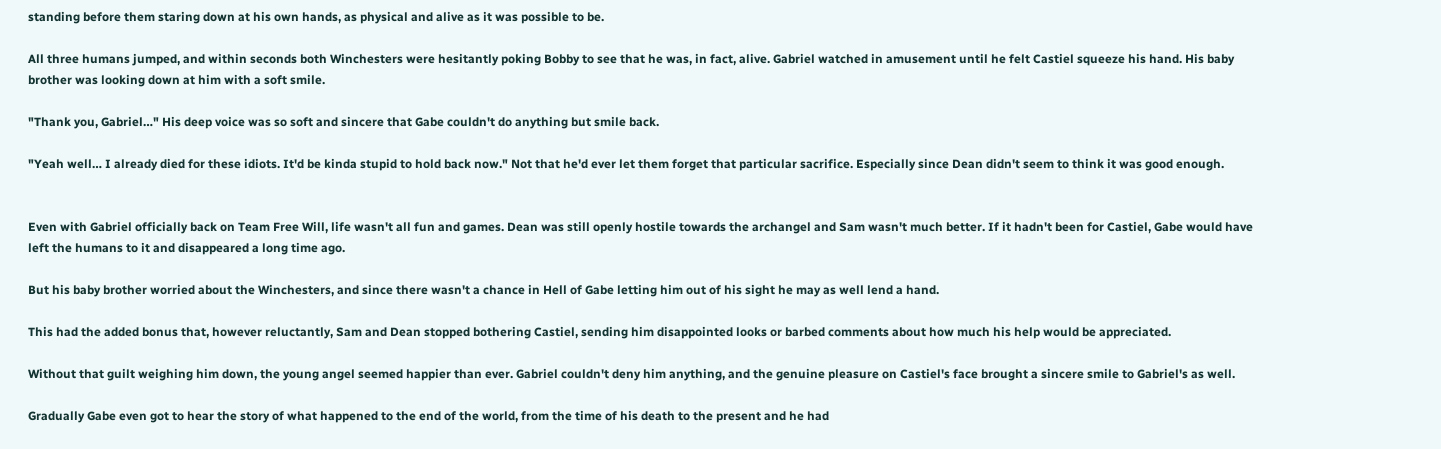standing before them staring down at his own hands, as physical and alive as it was possible to be.

All three humans jumped, and within seconds both Winchesters were hesitantly poking Bobby to see that he was, in fact, alive. Gabriel watched in amusement until he felt Castiel squeeze his hand. His baby brother was looking down at him with a soft smile.

"Thank you, Gabriel…" His deep voice was so soft and sincere that Gabe couldn't do anything but smile back.

"Yeah well… I already died for these idiots. It'd be kinda stupid to hold back now." Not that he'd ever let them forget that particular sacrifice. Especially since Dean didn't seem to think it was good enough.


Even with Gabriel officially back on Team Free Will, life wasn't all fun and games. Dean was still openly hostile towards the archangel and Sam wasn't much better. If it hadn't been for Castiel, Gabe would have left the humans to it and disappeared a long time ago.

But his baby brother worried about the Winchesters, and since there wasn't a chance in Hell of Gabe letting him out of his sight he may as well lend a hand.

This had the added bonus that, however reluctantly, Sam and Dean stopped bothering Castiel, sending him disappointed looks or barbed comments about how much his help would be appreciated.

Without that guilt weighing him down, the young angel seemed happier than ever. Gabriel couldn't deny him anything, and the genuine pleasure on Castiel's face brought a sincere smile to Gabriel's as well.

Gradually Gabe even got to hear the story of what happened to the end of the world, from the time of his death to the present and he had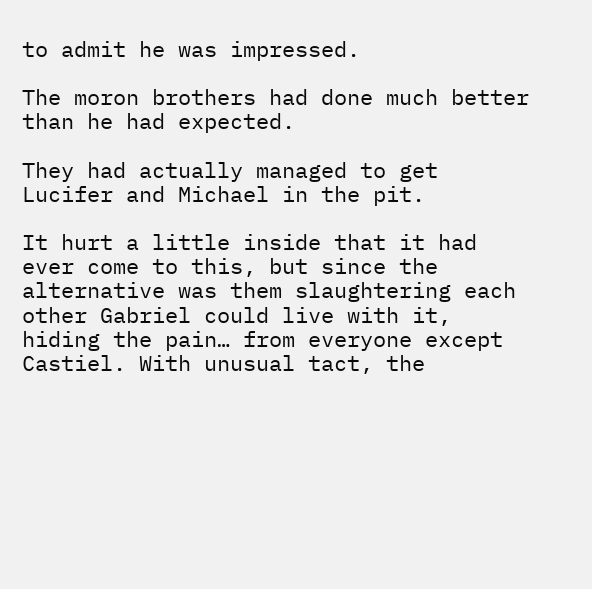to admit he was impressed.

The moron brothers had done much better than he had expected.

They had actually managed to get Lucifer and Michael in the pit.

It hurt a little inside that it had ever come to this, but since the alternative was them slaughtering each other Gabriel could live with it, hiding the pain… from everyone except Castiel. With unusual tact, the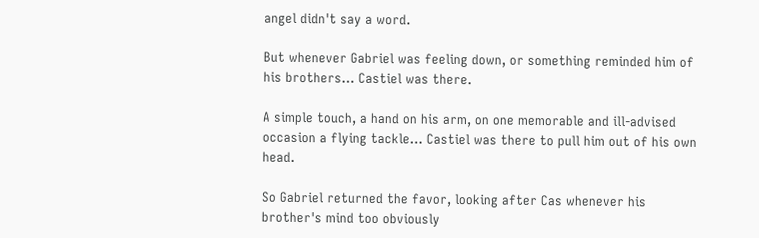angel didn't say a word.

But whenever Gabriel was feeling down, or something reminded him of his brothers… Castiel was there.

A simple touch, a hand on his arm, on one memorable and ill-advised occasion a flying tackle… Castiel was there to pull him out of his own head.

So Gabriel returned the favor, looking after Cas whenever his brother's mind too obviously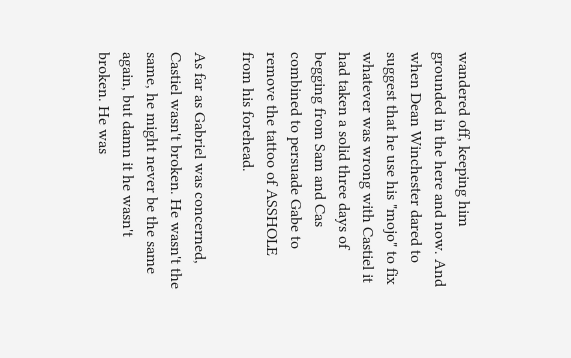wandered off, keeping him grounded in the here and now. And when Dean Winchester dared to suggest that he use his "mojo" to fix whatever was wrong with Castiel it had taken a solid three days of begging from Sam and Cas combined to persuade Gabe to remove the tattoo of ASSHOLE from his forehead.

As far as Gabriel was concerned, Castiel wasn't broken. He wasn't the same, he might never be the same again, but damn it he wasn't broken. He was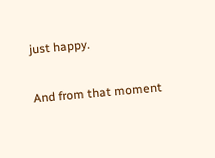just happy.

And from that moment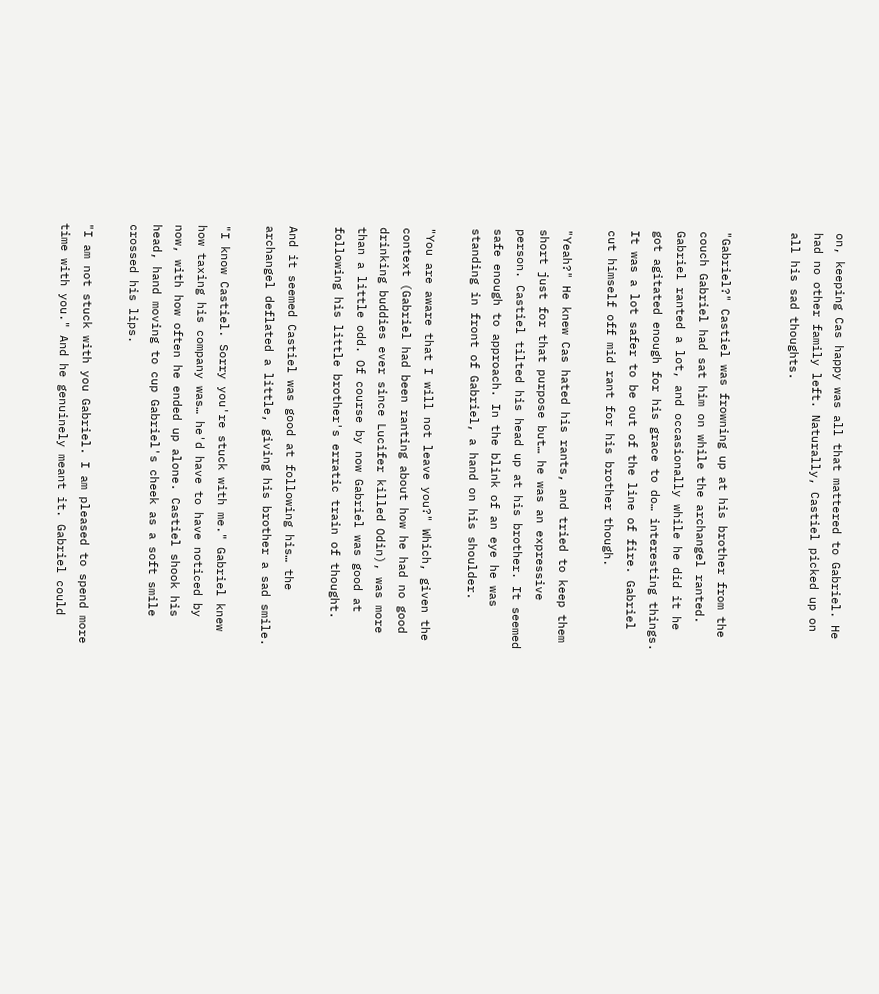on, keeping Cas happy was all that mattered to Gabriel. He had no other family left. Naturally, Castiel picked up on all his sad thoughts.


"Gabriel?" Castiel was frowning up at his brother from the couch Gabriel had sat him on while the archangel ranted. Gabriel ranted a lot, and occasionally while he did it he got agitated enough for his grace to do… interesting things. It was a lot safer to be out of the line of fire. Gabriel cut himself off mid rant for his brother though.

"Yeah?" He knew Cas hated his rants, and tried to keep them short just for that purpose but… he was an expressive person. Castiel tilted his head up at his brother. It seemed safe enough to approach. In the blink of an eye he was standing in front of Gabriel, a hand on his shoulder.

"You are aware that I will not leave you?" Which, given the context (Gabriel had been ranting about how he had no good drinking buddies ever since Lucifer killed Odin), was more than a little odd. Of course by now Gabriel was good at following his little brother's erratic train of thought.

And it seemed Castiel was good at following his… the archangel deflated a little, giving his brother a sad smile.

"I know Castiel. Sorry you're stuck with me." Gabriel knew how taxing his company was… he'd have to have noticed by now, with how often he ended up alone. Castiel shook his head, hand moving to cup Gabriel's cheek as a soft smile crossed his lips.

"I am not stuck with you Gabriel. I am pleased to spend more time with you." And he genuinely meant it. Gabriel could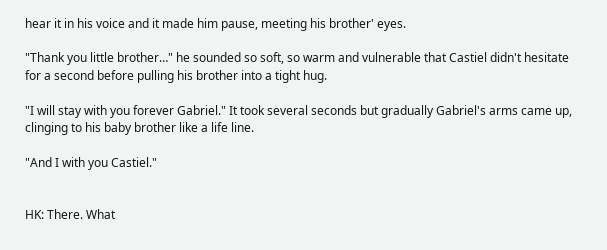hear it in his voice and it made him pause, meeting his brother' eyes.

"Thank you little brother…" he sounded so soft, so warm and vulnerable that Castiel didn't hesitate for a second before pulling his brother into a tight hug.

"I will stay with you forever Gabriel." It took several seconds but gradually Gabriel's arms came up, clinging to his baby brother like a life line.

"And I with you Castiel."


HK: There. What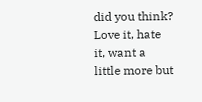did you think? Love it, hate it, want a little more but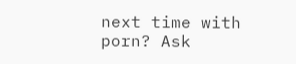next time with porn? Ask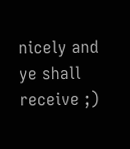nicely and ye shall receive ;)